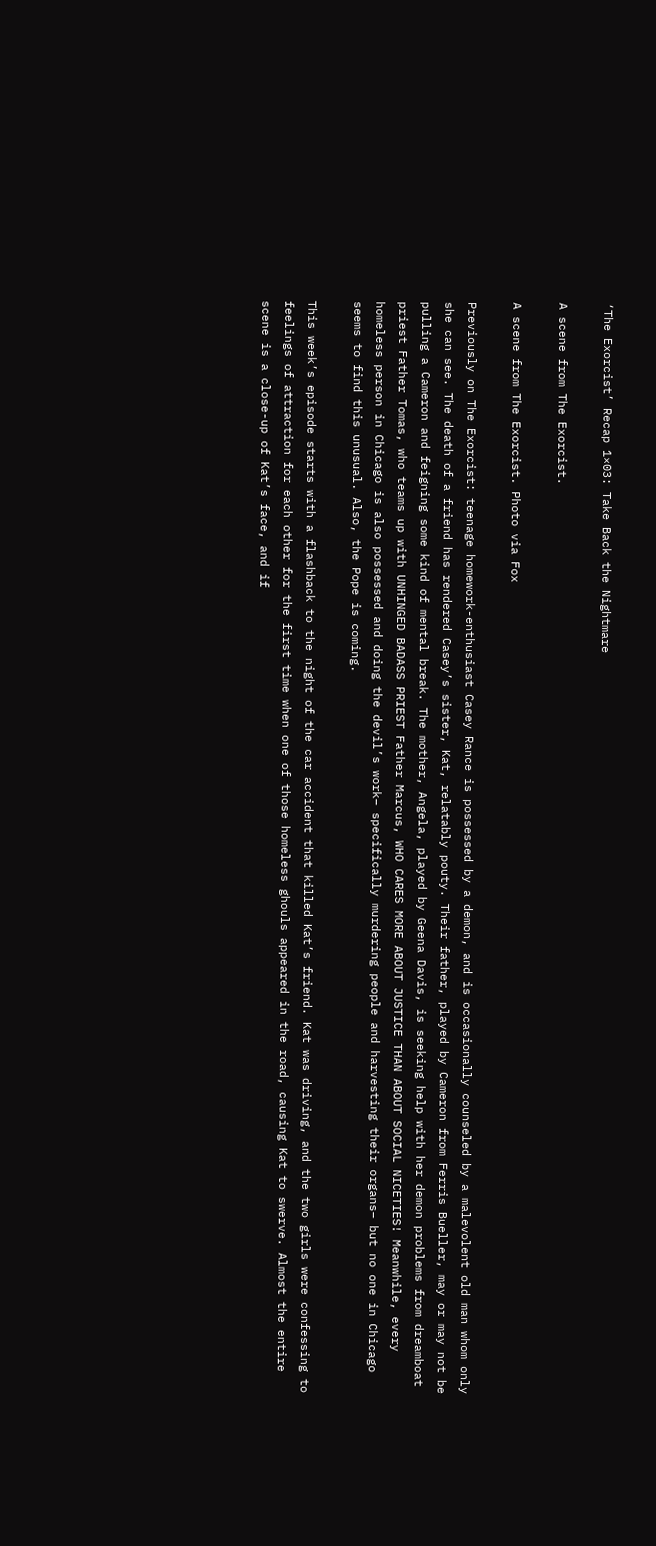‘The Exorcist’ Recap 1×03: Take Back the Nightmare

A scene from The Exorcist.

A scene from The Exorcist. Photo via Fox

Previously on The Exorcist: teenage homework-enthusiast Casey Rance is possessed by a demon, and is occasionally counseled by a malevolent old man whom only she can see. The death of a friend has rendered Casey’s sister, Kat, relatably pouty. Their father, played by Cameron from Ferris Bueller, may or may not be pulling a Cameron and feigning some kind of mental break. The mother, Angela, played by Geena Davis, is seeking help with her demon problems from dreamboat priest Father Tomas, who teams up with UNHINGED BADASS PRIEST Father Marcus, WHO CARES MORE ABOUT JUSTICE THAN ABOUT SOCIAL NICETIES! Meanwhile, every homeless person in Chicago is also possessed and doing the devil’s work– specifically murdering people and harvesting their organs– but no one in Chicago seems to find this unusual. Also, the Pope is coming.

This week’s episode starts with a flashback to the night of the car accident that killed Kat’s friend. Kat was driving, and the two girls were confessing to feelings of attraction for each other for the first time when one of those homeless ghouls appeared in the road, causing Kat to swerve. Almost the entire scene is a close-up of Kat’s face, and if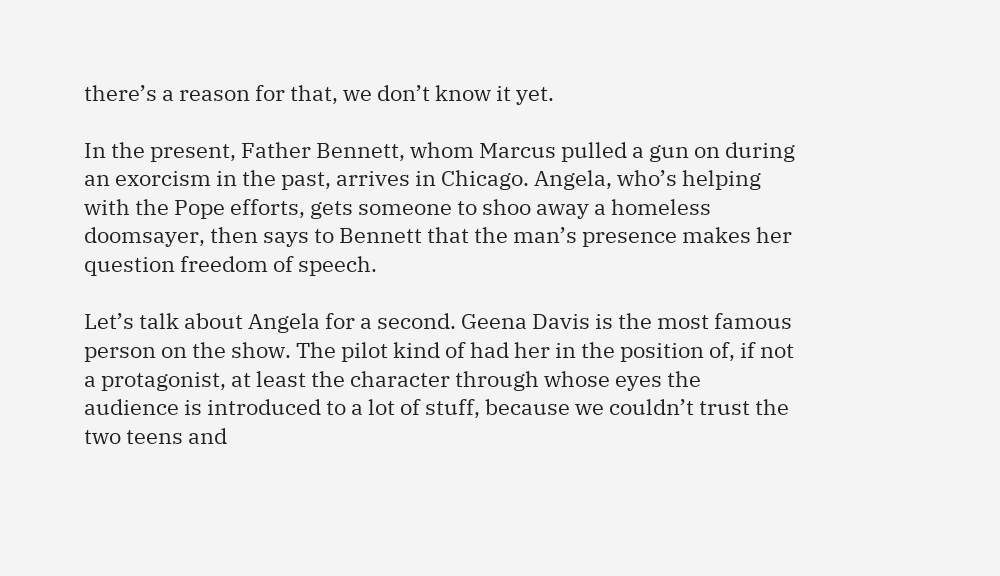there’s a reason for that, we don’t know it yet.

In the present, Father Bennett, whom Marcus pulled a gun on during an exorcism in the past, arrives in Chicago. Angela, who’s helping with the Pope efforts, gets someone to shoo away a homeless doomsayer, then says to Bennett that the man’s presence makes her question freedom of speech.

Let’s talk about Angela for a second. Geena Davis is the most famous person on the show. The pilot kind of had her in the position of, if not a protagonist, at least the character through whose eyes the audience is introduced to a lot of stuff, because we couldn’t trust the two teens and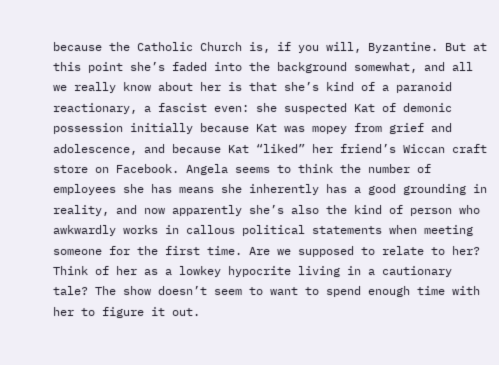because the Catholic Church is, if you will, Byzantine. But at this point she’s faded into the background somewhat, and all we really know about her is that she’s kind of a paranoid reactionary, a fascist even: she suspected Kat of demonic possession initially because Kat was mopey from grief and adolescence, and because Kat “liked” her friend’s Wiccan craft store on Facebook. Angela seems to think the number of employees she has means she inherently has a good grounding in reality, and now apparently she’s also the kind of person who awkwardly works in callous political statements when meeting someone for the first time. Are we supposed to relate to her? Think of her as a lowkey hypocrite living in a cautionary tale? The show doesn’t seem to want to spend enough time with her to figure it out.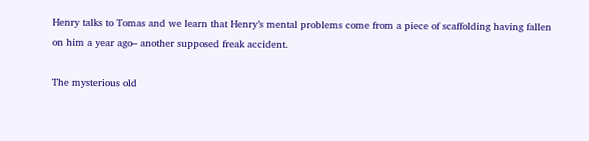Henry talks to Tomas and we learn that Henry’s mental problems come from a piece of scaffolding having fallen on him a year ago– another supposed freak accident.

The mysterious old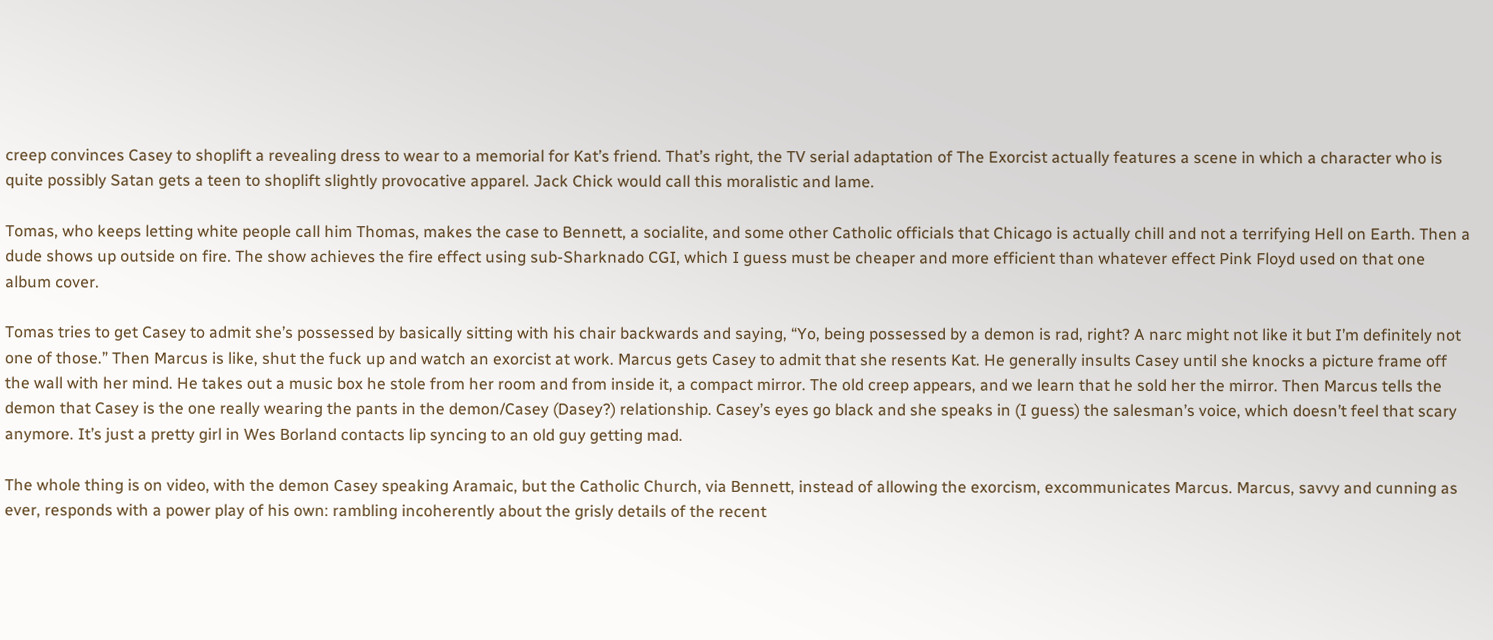creep convinces Casey to shoplift a revealing dress to wear to a memorial for Kat’s friend. That’s right, the TV serial adaptation of The Exorcist actually features a scene in which a character who is quite possibly Satan gets a teen to shoplift slightly provocative apparel. Jack Chick would call this moralistic and lame.

Tomas, who keeps letting white people call him Thomas, makes the case to Bennett, a socialite, and some other Catholic officials that Chicago is actually chill and not a terrifying Hell on Earth. Then a dude shows up outside on fire. The show achieves the fire effect using sub-Sharknado CGI, which I guess must be cheaper and more efficient than whatever effect Pink Floyd used on that one album cover.

Tomas tries to get Casey to admit she’s possessed by basically sitting with his chair backwards and saying, “Yo, being possessed by a demon is rad, right? A narc might not like it but I’m definitely not one of those.” Then Marcus is like, shut the fuck up and watch an exorcist at work. Marcus gets Casey to admit that she resents Kat. He generally insults Casey until she knocks a picture frame off the wall with her mind. He takes out a music box he stole from her room and from inside it, a compact mirror. The old creep appears, and we learn that he sold her the mirror. Then Marcus tells the demon that Casey is the one really wearing the pants in the demon/Casey (Dasey?) relationship. Casey’s eyes go black and she speaks in (I guess) the salesman’s voice, which doesn’t feel that scary anymore. It’s just a pretty girl in Wes Borland contacts lip syncing to an old guy getting mad.

The whole thing is on video, with the demon Casey speaking Aramaic, but the Catholic Church, via Bennett, instead of allowing the exorcism, excommunicates Marcus. Marcus, savvy and cunning as ever, responds with a power play of his own: rambling incoherently about the grisly details of the recent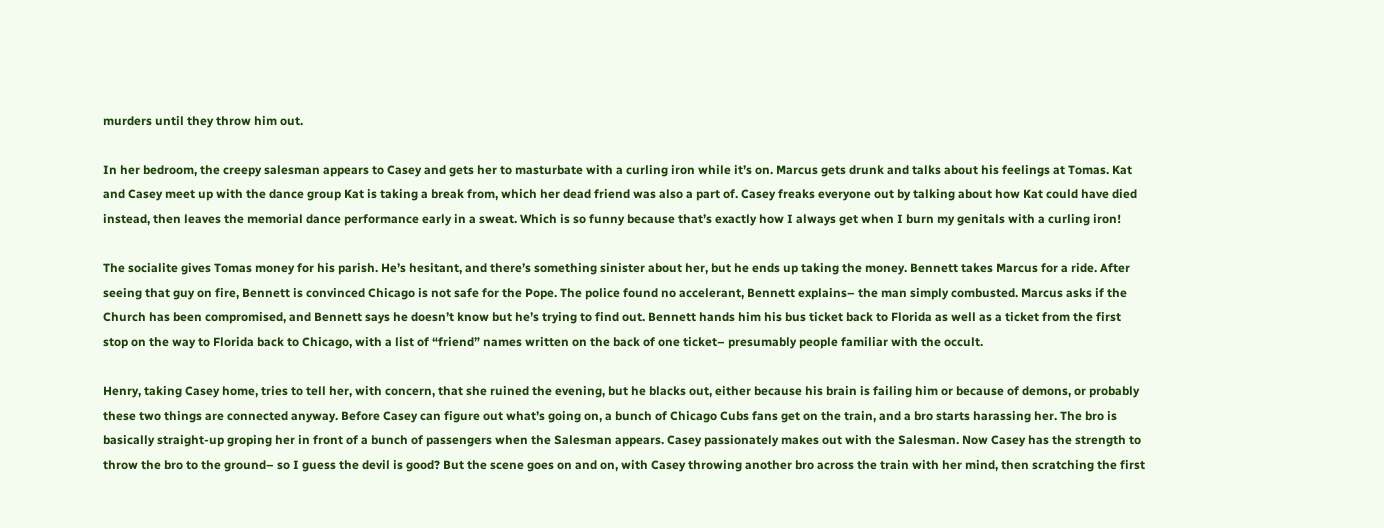murders until they throw him out.

In her bedroom, the creepy salesman appears to Casey and gets her to masturbate with a curling iron while it’s on. Marcus gets drunk and talks about his feelings at Tomas. Kat and Casey meet up with the dance group Kat is taking a break from, which her dead friend was also a part of. Casey freaks everyone out by talking about how Kat could have died instead, then leaves the memorial dance performance early in a sweat. Which is so funny because that’s exactly how I always get when I burn my genitals with a curling iron!

The socialite gives Tomas money for his parish. He’s hesitant, and there’s something sinister about her, but he ends up taking the money. Bennett takes Marcus for a ride. After seeing that guy on fire, Bennett is convinced Chicago is not safe for the Pope. The police found no accelerant, Bennett explains– the man simply combusted. Marcus asks if the Church has been compromised, and Bennett says he doesn’t know but he’s trying to find out. Bennett hands him his bus ticket back to Florida as well as a ticket from the first stop on the way to Florida back to Chicago, with a list of “friend” names written on the back of one ticket– presumably people familiar with the occult.

Henry, taking Casey home, tries to tell her, with concern, that she ruined the evening, but he blacks out, either because his brain is failing him or because of demons, or probably these two things are connected anyway. Before Casey can figure out what’s going on, a bunch of Chicago Cubs fans get on the train, and a bro starts harassing her. The bro is basically straight-up groping her in front of a bunch of passengers when the Salesman appears. Casey passionately makes out with the Salesman. Now Casey has the strength to throw the bro to the ground– so I guess the devil is good? But the scene goes on and on, with Casey throwing another bro across the train with her mind, then scratching the first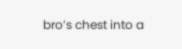bro’s chest into a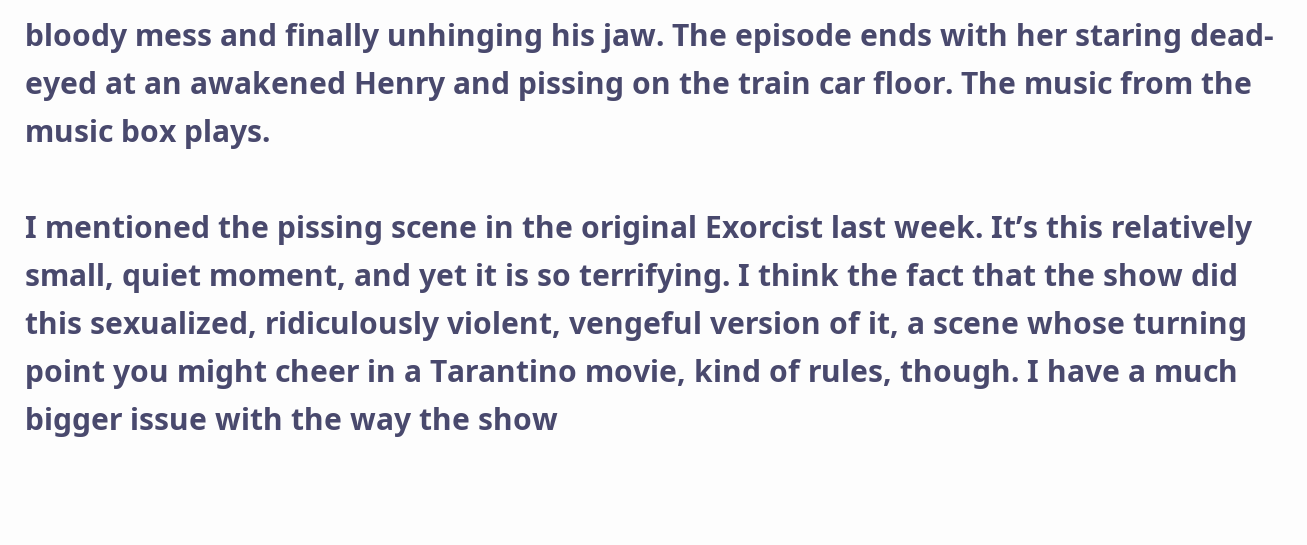bloody mess and finally unhinging his jaw. The episode ends with her staring dead-eyed at an awakened Henry and pissing on the train car floor. The music from the music box plays.

I mentioned the pissing scene in the original Exorcist last week. It’s this relatively small, quiet moment, and yet it is so terrifying. I think the fact that the show did this sexualized, ridiculously violent, vengeful version of it, a scene whose turning point you might cheer in a Tarantino movie, kind of rules, though. I have a much bigger issue with the way the show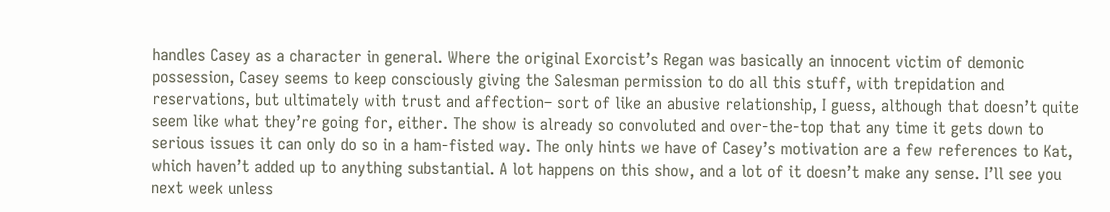handles Casey as a character in general. Where the original Exorcist’s Regan was basically an innocent victim of demonic possession, Casey seems to keep consciously giving the Salesman permission to do all this stuff, with trepidation and reservations, but ultimately with trust and affection– sort of like an abusive relationship, I guess, although that doesn’t quite seem like what they’re going for, either. The show is already so convoluted and over-the-top that any time it gets down to serious issues it can only do so in a ham-fisted way. The only hints we have of Casey’s motivation are a few references to Kat, which haven’t added up to anything substantial. A lot happens on this show, and a lot of it doesn’t make any sense. I’ll see you next week unless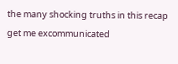the many shocking truths in this recap get me excommunicated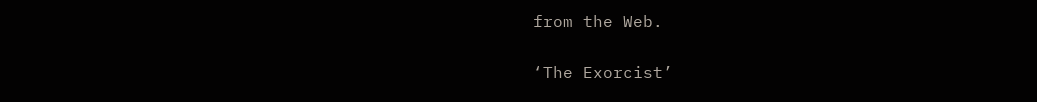from the Web.

‘The Exorcist’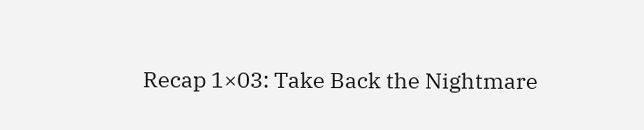Recap 1×03: Take Back the Nightmare